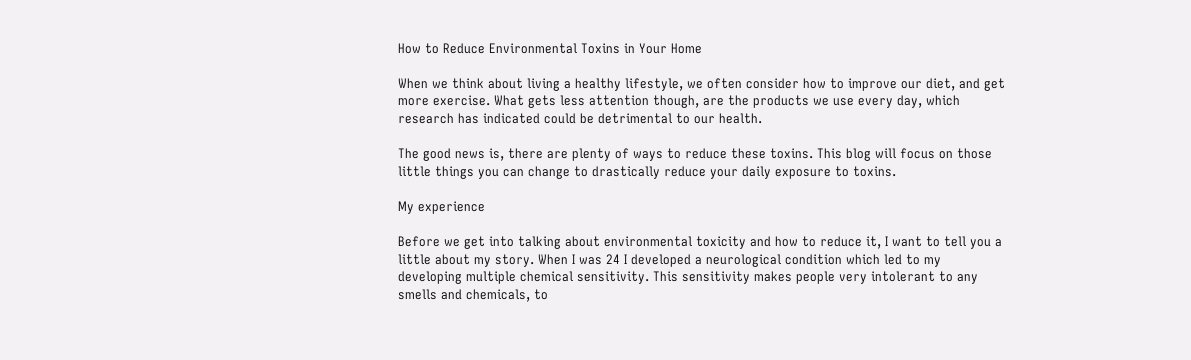How to Reduce Environmental Toxins in Your Home

When we think about living a healthy lifestyle, we often consider how to improve our diet, and get more exercise. What gets less attention though, are the products we use every day, which research has indicated could be detrimental to our health.

The good news is, there are plenty of ways to reduce these toxins. This blog will focus on those little things you can change to drastically reduce your daily exposure to toxins.

My experience

Before we get into talking about environmental toxicity and how to reduce it, I want to tell you a little about my story. When I was 24 I developed a neurological condition which led to my developing multiple chemical sensitivity. This sensitivity makes people very intolerant to any smells and chemicals, to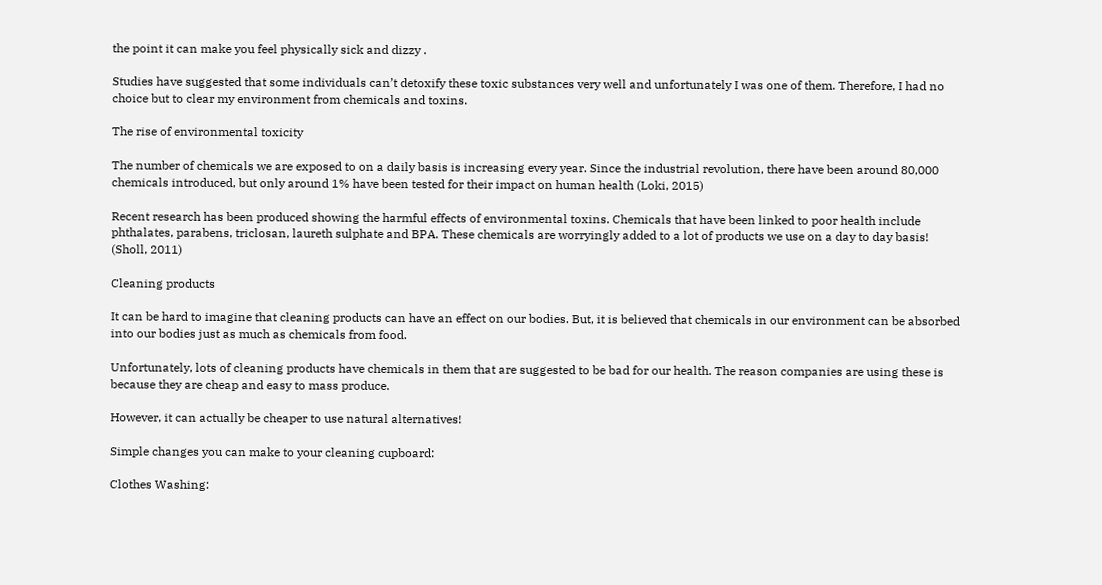the point it can make you feel physically sick and dizzy .

Studies have suggested that some individuals can’t detoxify these toxic substances very well and unfortunately I was one of them. Therefore, I had no choice but to clear my environment from chemicals and toxins.

The rise of environmental toxicity

The number of chemicals we are exposed to on a daily basis is increasing every year. Since the industrial revolution, there have been around 80,000 chemicals introduced, but only around 1% have been tested for their impact on human health (Loki, 2015)

Recent research has been produced showing the harmful effects of environmental toxins. Chemicals that have been linked to poor health include phthalates, parabens, triclosan, laureth sulphate and BPA. These chemicals are worryingly added to a lot of products we use on a day to day basis! (Sholl, 2011)

Cleaning products

It can be hard to imagine that cleaning products can have an effect on our bodies. But, it is believed that chemicals in our environment can be absorbed into our bodies just as much as chemicals from food.

Unfortunately, lots of cleaning products have chemicals in them that are suggested to be bad for our health. The reason companies are using these is because they are cheap and easy to mass produce.

However, it can actually be cheaper to use natural alternatives!

Simple changes you can make to your cleaning cupboard:

Clothes Washing: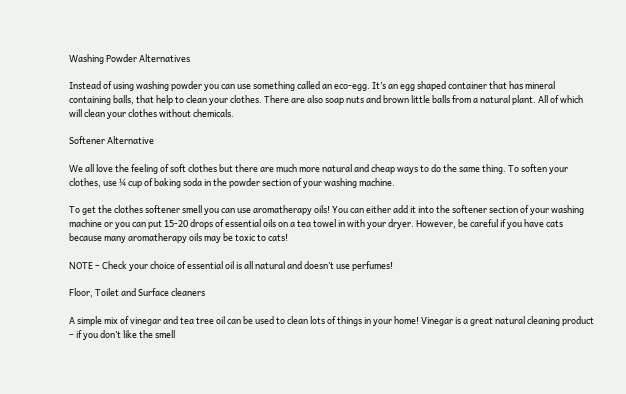Washing Powder Alternatives

Instead of using washing powder you can use something called an eco-egg. It’s an egg shaped container that has mineral containing balls, that help to clean your clothes. There are also soap nuts and brown little balls from a natural plant. All of which will clean your clothes without chemicals.

Softener Alternative

We all love the feeling of soft clothes but there are much more natural and cheap ways to do the same thing. To soften your clothes, use ¼ cup of baking soda in the powder section of your washing machine.

To get the clothes softener smell you can use aromatherapy oils! You can either add it into the softener section of your washing machine or you can put 15-20 drops of essential oils on a tea towel in with your dryer. However, be careful if you have cats because many aromatherapy oils may be toxic to cats!

NOTE – Check your choice of essential oil is all natural and doesn’t use perfumes!

Floor, Toilet and Surface cleaners

A simple mix of vinegar and tea tree oil can be used to clean lots of things in your home! Vinegar is a great natural cleaning product – if you don’t like the smell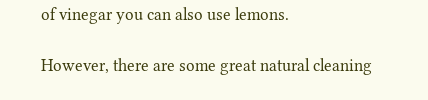of vinegar you can also use lemons.

However, there are some great natural cleaning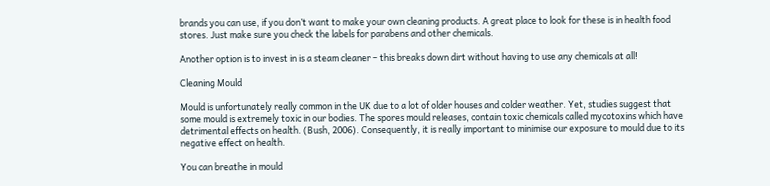brands you can use, if you don’t want to make your own cleaning products. A great place to look for these is in health food stores. Just make sure you check the labels for parabens and other chemicals.

Another option is to invest in is a steam cleaner – this breaks down dirt without having to use any chemicals at all!

Cleaning Mould

Mould is unfortunately really common in the UK due to a lot of older houses and colder weather. Yet, studies suggest that some mould is extremely toxic in our bodies. The spores mould releases, contain toxic chemicals called mycotoxins which have detrimental effects on health. (Bush, 2006). Consequently, it is really important to minimise our exposure to mould due to its negative effect on health.

You can breathe in mould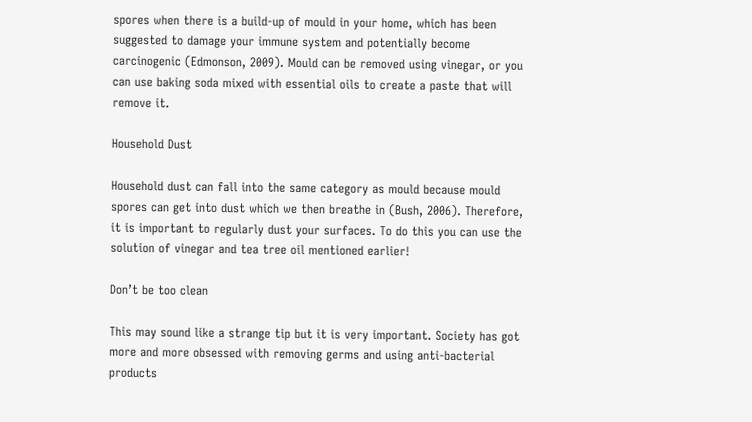spores when there is a build-up of mould in your home, which has been suggested to damage your immune system and potentially become carcinogenic (Edmonson, 2009). Mould can be removed using vinegar, or you can use baking soda mixed with essential oils to create a paste that will remove it.

Household Dust

Household dust can fall into the same category as mould because mould spores can get into dust which we then breathe in (Bush, 2006). Therefore, it is important to regularly dust your surfaces. To do this you can use the solution of vinegar and tea tree oil mentioned earlier!

Don’t be too clean

This may sound like a strange tip but it is very important. Society has got more and more obsessed with removing germs and using anti-bacterial products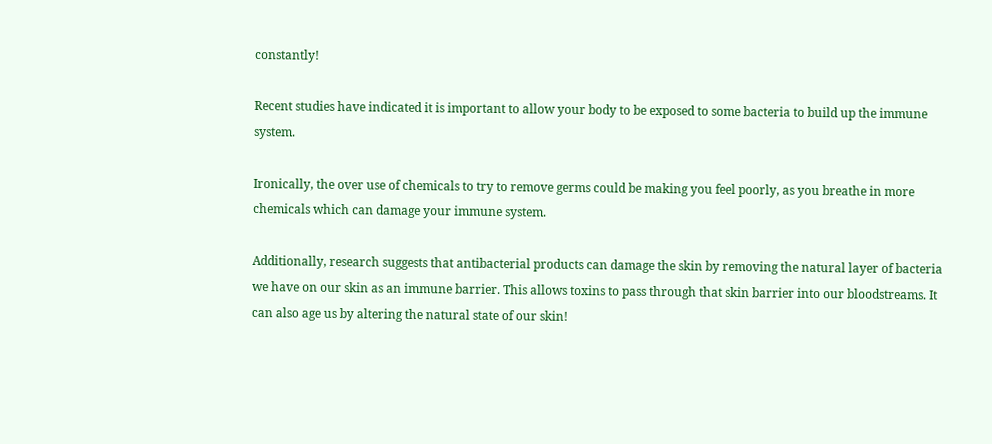constantly!

Recent studies have indicated it is important to allow your body to be exposed to some bacteria to build up the immune system.

Ironically, the over use of chemicals to try to remove germs could be making you feel poorly, as you breathe in more chemicals which can damage your immune system.

Additionally, research suggests that antibacterial products can damage the skin by removing the natural layer of bacteria we have on our skin as an immune barrier. This allows toxins to pass through that skin barrier into our bloodstreams. It can also age us by altering the natural state of our skin!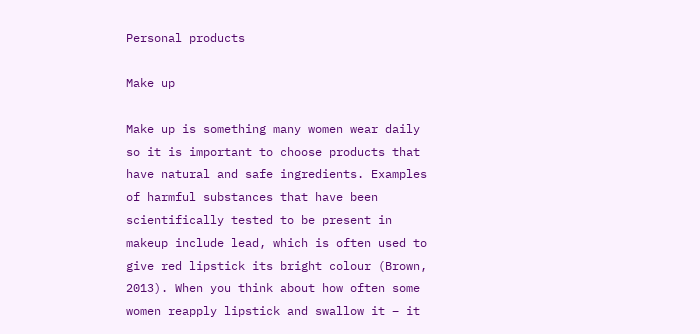Personal products

Make up

Make up is something many women wear daily so it is important to choose products that have natural and safe ingredients. Examples of harmful substances that have been scientifically tested to be present in makeup include lead, which is often used to give red lipstick its bright colour (Brown, 2013). When you think about how often some women reapply lipstick and swallow it – it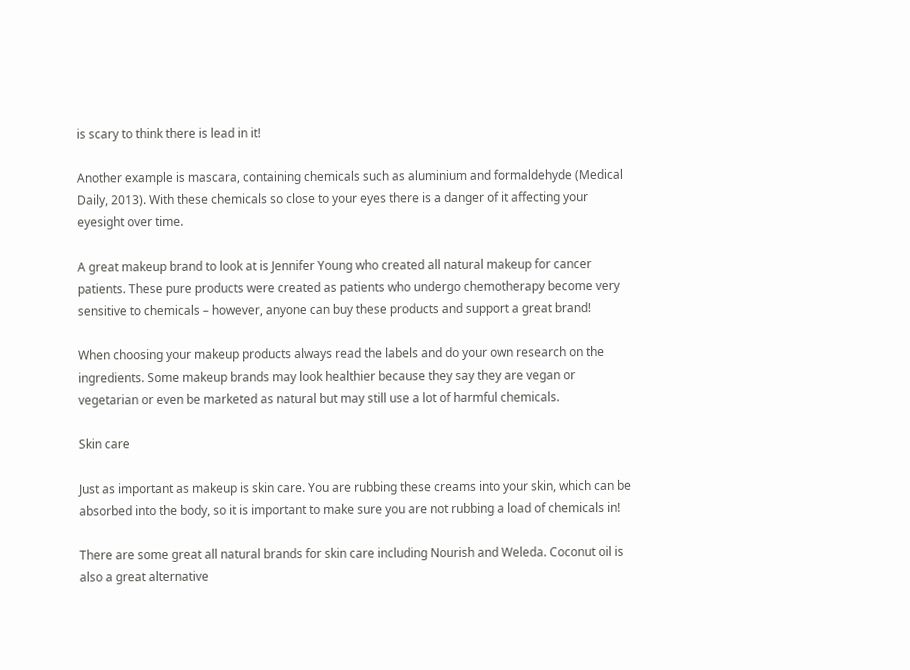is scary to think there is lead in it!

Another example is mascara, containing chemicals such as aluminium and formaldehyde (Medical Daily, 2013). With these chemicals so close to your eyes there is a danger of it affecting your eyesight over time.

A great makeup brand to look at is Jennifer Young who created all natural makeup for cancer patients. These pure products were created as patients who undergo chemotherapy become very sensitive to chemicals – however, anyone can buy these products and support a great brand!

When choosing your makeup products always read the labels and do your own research on the ingredients. Some makeup brands may look healthier because they say they are vegan or vegetarian or even be marketed as natural but may still use a lot of harmful chemicals.

Skin care

Just as important as makeup is skin care. You are rubbing these creams into your skin, which can be absorbed into the body, so it is important to make sure you are not rubbing a load of chemicals in!

There are some great all natural brands for skin care including Nourish and Weleda. Coconut oil is also a great alternative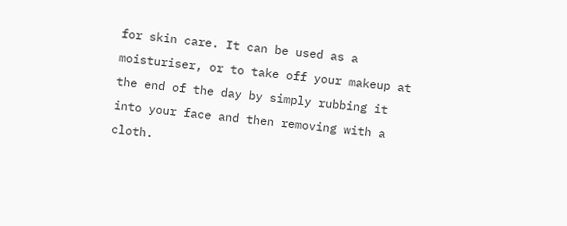for skin care. It can be used as a moisturiser, or to take off your makeup at the end of the day by simply rubbing it into your face and then removing with a cloth.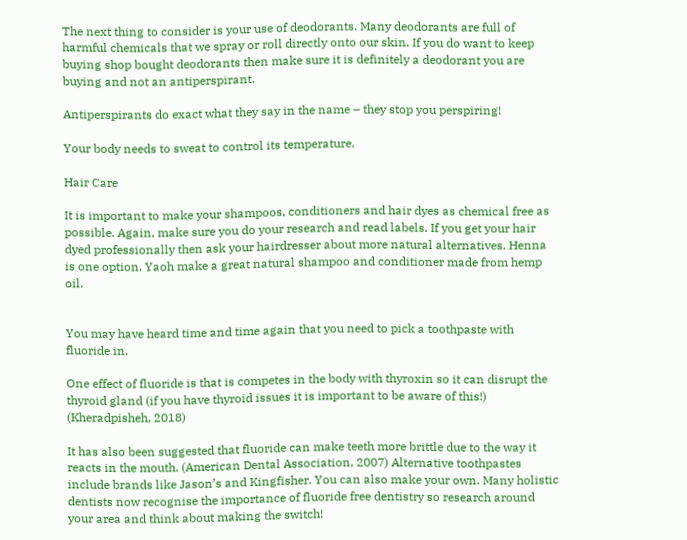The next thing to consider is your use of deodorants. Many deodorants are full of harmful chemicals that we spray or roll directly onto our skin. If you do want to keep buying shop bought deodorants then make sure it is definitely a deodorant you are buying and not an antiperspirant.

Antiperspirants do exact what they say in the name – they stop you perspiring!

Your body needs to sweat to control its temperature.

Hair Care

It is important to make your shampoos, conditioners and hair dyes as chemical free as possible. Again, make sure you do your research and read labels. If you get your hair dyed professionally then ask your hairdresser about more natural alternatives. Henna is one option. Yaoh make a great natural shampoo and conditioner made from hemp oil.


You may have heard time and time again that you need to pick a toothpaste with fluoride in.

One effect of fluoride is that is competes in the body with thyroxin so it can disrupt the thyroid gland (if you have thyroid issues it is important to be aware of this!) (Kheradpisheh, 2018)

It has also been suggested that fluoride can make teeth more brittle due to the way it reacts in the mouth. (American Dental Association, 2007) Alternative toothpastes include brands like Jason’s and Kingfisher. You can also make your own. Many holistic dentists now recognise the importance of fluoride free dentistry so research around your area and think about making the switch!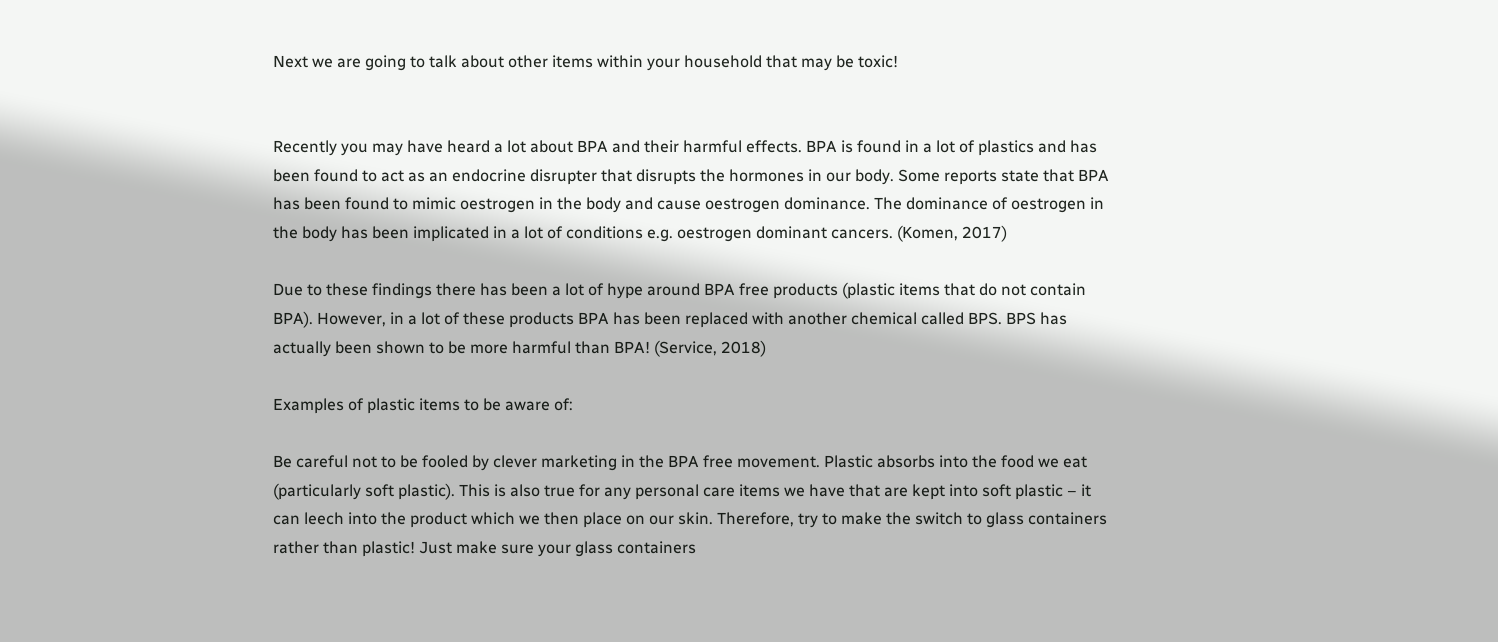Next we are going to talk about other items within your household that may be toxic!


Recently you may have heard a lot about BPA and their harmful effects. BPA is found in a lot of plastics and has been found to act as an endocrine disrupter that disrupts the hormones in our body. Some reports state that BPA has been found to mimic oestrogen in the body and cause oestrogen dominance. The dominance of oestrogen in the body has been implicated in a lot of conditions e.g. oestrogen dominant cancers. (Komen, 2017)

Due to these findings there has been a lot of hype around BPA free products (plastic items that do not contain BPA). However, in a lot of these products BPA has been replaced with another chemical called BPS. BPS has actually been shown to be more harmful than BPA! (Service, 2018)

Examples of plastic items to be aware of:

Be careful not to be fooled by clever marketing in the BPA free movement. Plastic absorbs into the food we eat (particularly soft plastic). This is also true for any personal care items we have that are kept into soft plastic – it can leech into the product which we then place on our skin. Therefore, try to make the switch to glass containers rather than plastic! Just make sure your glass containers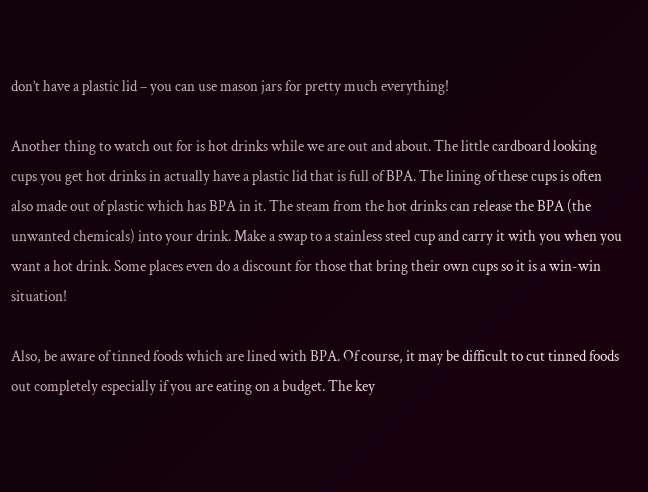don’t have a plastic lid – you can use mason jars for pretty much everything!

Another thing to watch out for is hot drinks while we are out and about. The little cardboard looking cups you get hot drinks in actually have a plastic lid that is full of BPA. The lining of these cups is often also made out of plastic which has BPA in it. The steam from the hot drinks can release the BPA (the unwanted chemicals) into your drink. Make a swap to a stainless steel cup and carry it with you when you want a hot drink. Some places even do a discount for those that bring their own cups so it is a win-win situation!

Also, be aware of tinned foods which are lined with BPA. Of course, it may be difficult to cut tinned foods out completely especially if you are eating on a budget. The key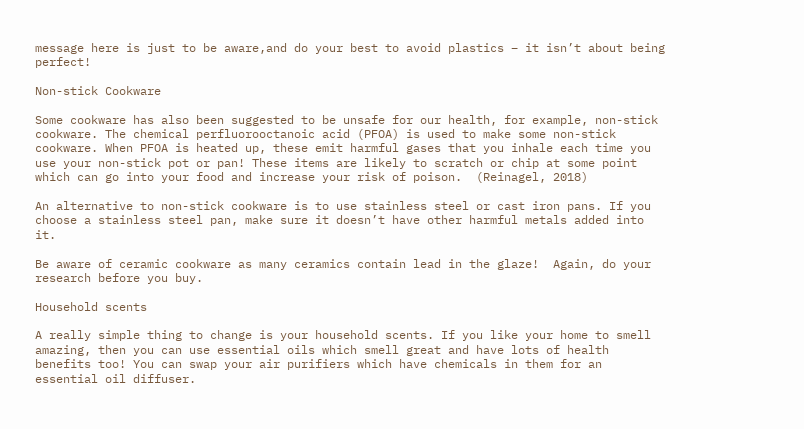message here is just to be aware,and do your best to avoid plastics – it isn’t about being perfect!

Non-stick Cookware

Some cookware has also been suggested to be unsafe for our health, for example, non-stick cookware. The chemical perfluorooctanoic acid (PFOA) is used to make some non-stick cookware. When PFOA is heated up, these emit harmful gases that you inhale each time you use your non-stick pot or pan! These items are likely to scratch or chip at some point which can go into your food and increase your risk of poison.  (Reinagel, 2018)

An alternative to non-stick cookware is to use stainless steel or cast iron pans. If you choose a stainless steel pan, make sure it doesn’t have other harmful metals added into it.

Be aware of ceramic cookware as many ceramics contain lead in the glaze!  Again, do your research before you buy.

Household scents

A really simple thing to change is your household scents. If you like your home to smell amazing, then you can use essential oils which smell great and have lots of health benefits too! You can swap your air purifiers which have chemicals in them for an essential oil diffuser.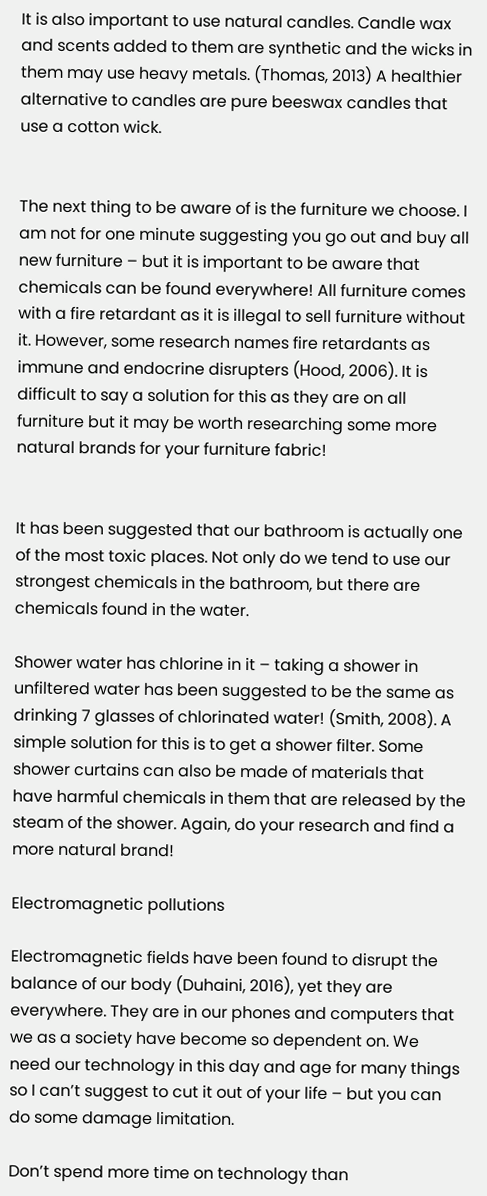It is also important to use natural candles. Candle wax and scents added to them are synthetic and the wicks in them may use heavy metals. (Thomas, 2013) A healthier alternative to candles are pure beeswax candles that use a cotton wick.


The next thing to be aware of is the furniture we choose. I am not for one minute suggesting you go out and buy all new furniture – but it is important to be aware that chemicals can be found everywhere! All furniture comes with a fire retardant as it is illegal to sell furniture without it. However, some research names fire retardants as immune and endocrine disrupters (Hood, 2006). It is difficult to say a solution for this as they are on all furniture but it may be worth researching some more natural brands for your furniture fabric!


It has been suggested that our bathroom is actually one of the most toxic places. Not only do we tend to use our strongest chemicals in the bathroom, but there are chemicals found in the water.

Shower water has chlorine in it – taking a shower in unfiltered water has been suggested to be the same as drinking 7 glasses of chlorinated water! (Smith, 2008). A simple solution for this is to get a shower filter. Some shower curtains can also be made of materials that have harmful chemicals in them that are released by the steam of the shower. Again, do your research and find a more natural brand!

Electromagnetic pollutions

Electromagnetic fields have been found to disrupt the balance of our body (Duhaini, 2016), yet they are everywhere. They are in our phones and computers that we as a society have become so dependent on. We need our technology in this day and age for many things so I can’t suggest to cut it out of your life – but you can do some damage limitation.

Don’t spend more time on technology than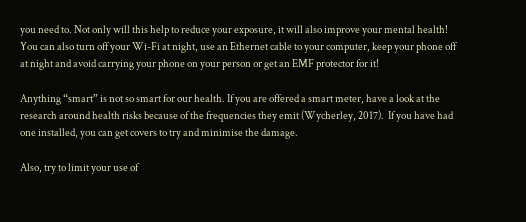you need to. Not only will this help to reduce your exposure, it will also improve your mental health! You can also turn off your Wi-Fi at night, use an Ethernet cable to your computer, keep your phone off at night and avoid carrying your phone on your person or get an EMF protector for it!

Anything “smart” is not so smart for our health. If you are offered a smart meter, have a look at the research around health risks because of the frequencies they emit (Wycherley, 2017).  If you have had one installed, you can get covers to try and minimise the damage.

Also, try to limit your use of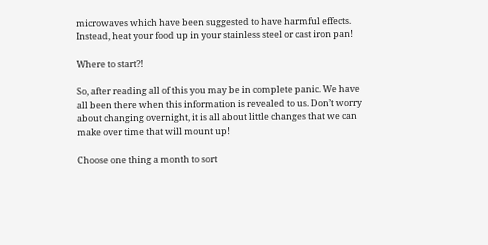microwaves which have been suggested to have harmful effects. Instead, heat your food up in your stainless steel or cast iron pan!

Where to start?!

So, after reading all of this you may be in complete panic. We have all been there when this information is revealed to us. Don’t worry about changing overnight, it is all about little changes that we can make over time that will mount up!

Choose one thing a month to sort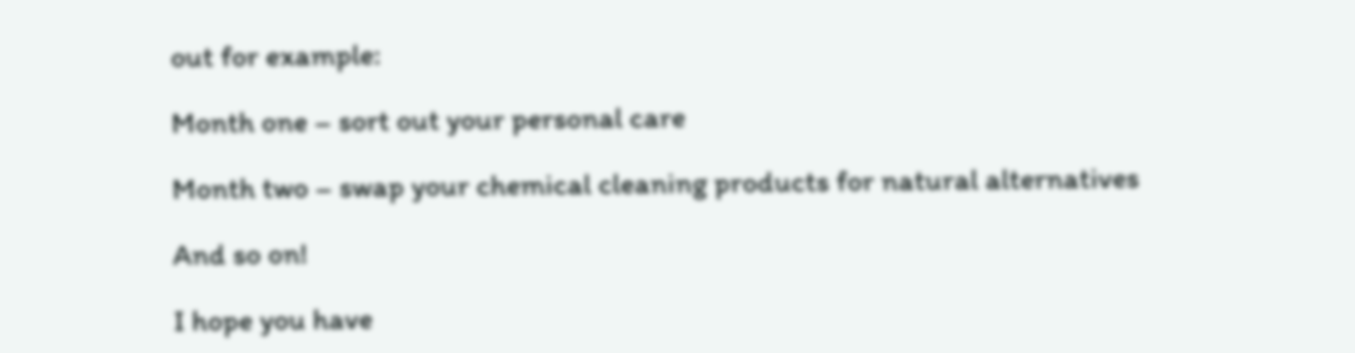out for example:

Month one – sort out your personal care

Month two – swap your chemical cleaning products for natural alternatives

And so on!

I hope you have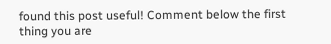found this post useful! Comment below the first thing you are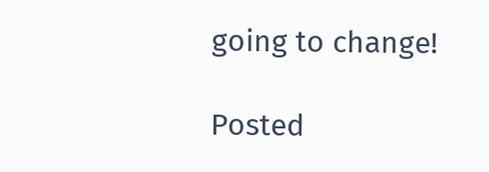going to change!

Posted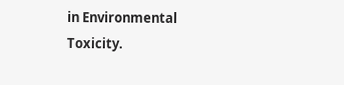in Environmental Toxicity.